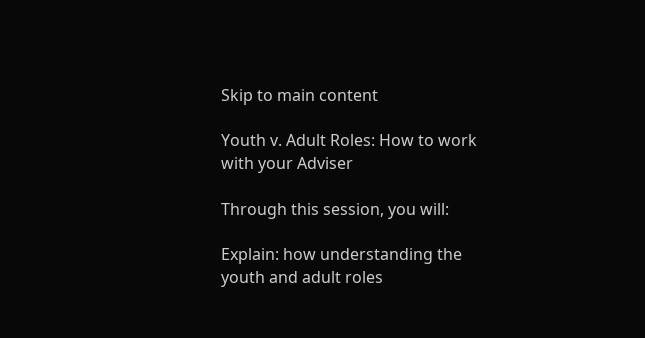Skip to main content

Youth v. Adult Roles: How to work with your Adviser

Through this session, you will:

Explain: how understanding the youth and adult roles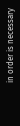in order is necessary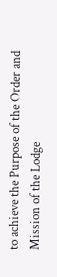to achieve the Purpose of the Order and Mission of the Lodge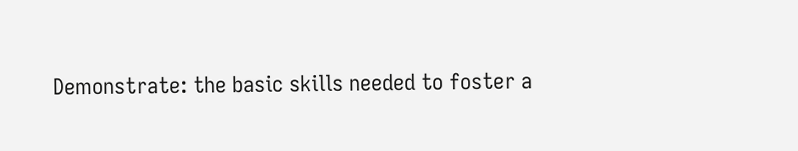Demonstrate: the basic skills needed to foster a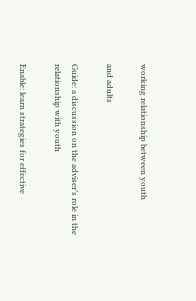working relationship between youth

and adults

Guide: a discussion on the adviser’s role in the relationship with youth

Enable: learn strategies for effective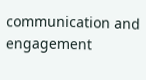communication and engagement